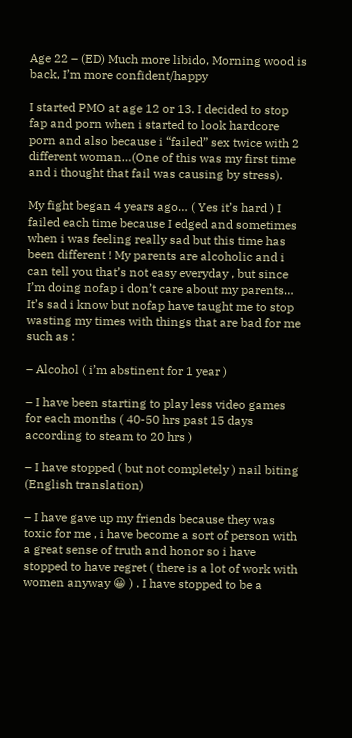Age 22 – (ED) Much more libido, Morning wood is back, I’m more confident/happy

I started PMO at age 12 or 13. I decided to stop fap and porn when i started to look hardcore porn and also because i “failed” sex twice with 2 different woman…(One of this was my first time and i thought that fail was causing by stress).

My fight began 4 years ago… ( Yes it’s hard ) I failed each time because I edged and sometimes when i was feeling really sad but this time has been different ! My parents are alcoholic and i can tell you that’s not easy everyday , but since I’m doing nofap i don’t care about my parents… It’s sad i know but nofap have taught me to stop wasting my times with things that are bad for me such as :

– Alcohol ( i’m abstinent for 1 year )

– I have been starting to play less video games for each months ( 40-50 hrs past 15 days according to steam to 20 hrs )

– I have stopped ( but not completely ) nail biting (English translation)

– I have gave up my friends because they was toxic for me , i have become a sort of person with a great sense of truth and honor so i have stopped to have regret ( there is a lot of work with women anyway 😀 ) . I have stopped to be a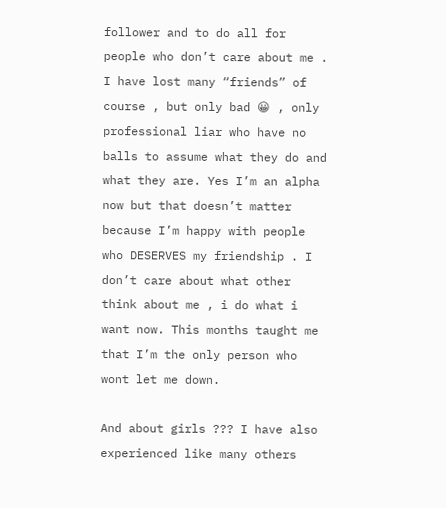follower and to do all for people who don’t care about me . I have lost many “friends” of course , but only bad 😀 , only professional liar who have no balls to assume what they do and what they are. Yes I’m an alpha now but that doesn’t matter because I’m happy with people who DESERVES my friendship . I don’t care about what other think about me , i do what i want now. This months taught me that I’m the only person who wont let me down.

And about girls ??? I have also experienced like many others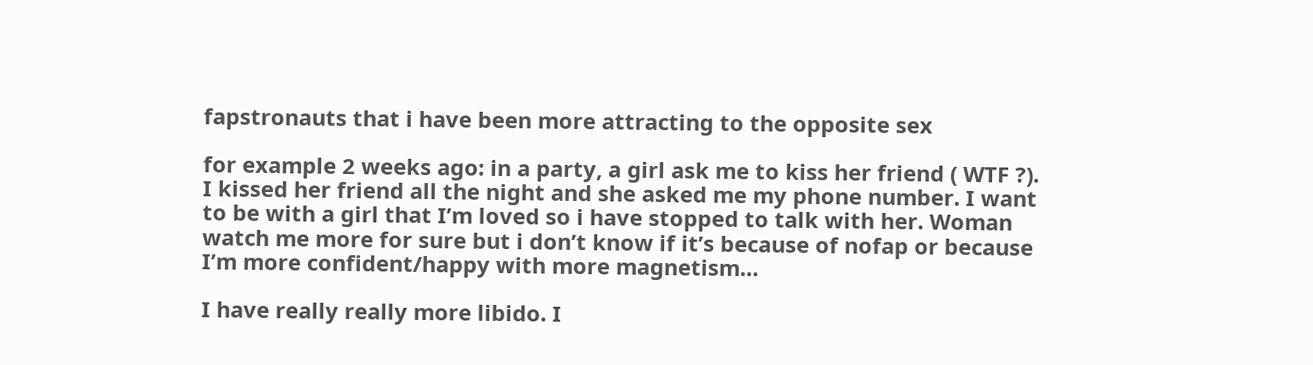fapstronauts that i have been more attracting to the opposite sex

for example 2 weeks ago: in a party, a girl ask me to kiss her friend ( WTF ?). I kissed her friend all the night and she asked me my phone number. I want to be with a girl that I’m loved so i have stopped to talk with her. Woman watch me more for sure but i don’t know if it’s because of nofap or because I’m more confident/happy with more magnetism…

I have really really more libido. I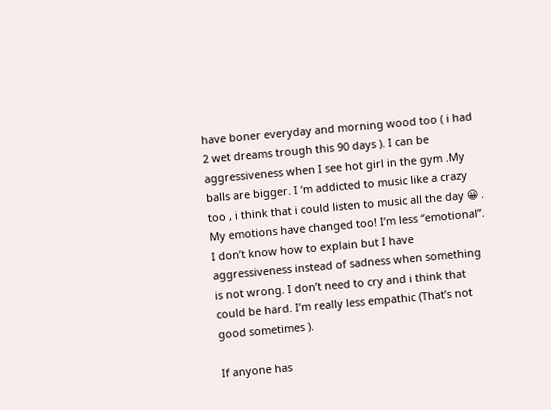have boner everyday and morning wood too ( i had 2 wet dreams trough this 90 days ). I can be aggressiveness when I see hot girl in the gym .My balls are bigger. I ‘m addicted to music like a crazy too , i think that i could listen to music all the day 😀 . My emotions have changed too! I’m less “emotional”.  I don’t know how to explain but I have aggressiveness instead of sadness when something is not wrong. I don’t need to cry and i think that could be hard. I’m really less empathic (That’s not good sometimes ).

If anyone has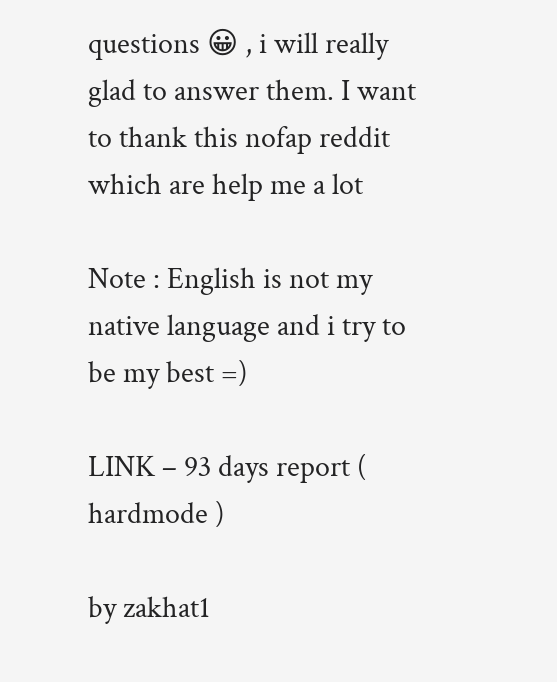questions 😀 , i will really glad to answer them. I want to thank this nofap reddit which are help me a lot

Note : English is not my native language and i try to be my best =)

LINK – 93 days report ( hardmode )

by zakhat1